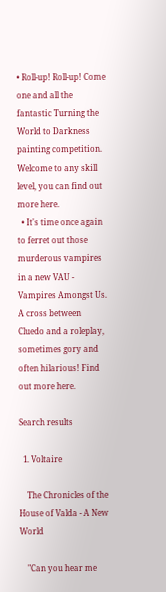• Roll-up! Roll-up! Come one and all the fantastic Turning the World to Darkness painting competition. Welcome to any skill level, you can find out more here.
  • It's time once again to ferret out those murderous vampires in a new VAU - Vampires Amongst Us. A cross between Cluedo and a roleplay, sometimes gory and often hilarious! Find out more here.

Search results

  1. Voltaire

    The Chronicles of the House of Valda - A New World

    "Can you hear me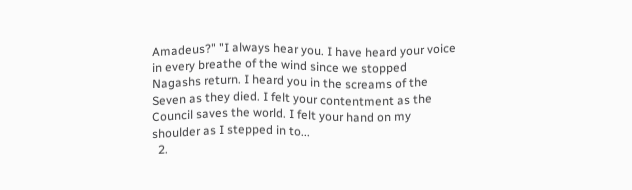Amadeus?" "I always hear you. I have heard your voice in every breathe of the wind since we stopped Nagashs return. I heard you in the screams of the Seven as they died. I felt your contentment as the Council saves the world. I felt your hand on my shoulder as I stepped in to...
  2.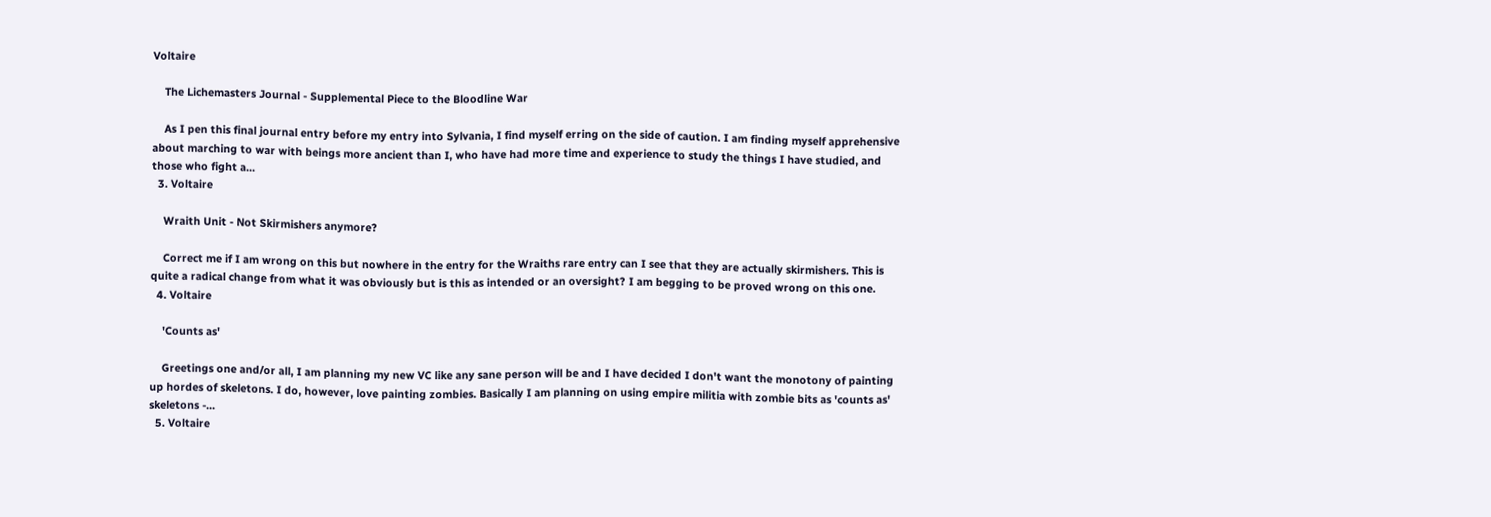Voltaire

    The Lichemasters Journal - Supplemental Piece to the Bloodline War

    As I pen this final journal entry before my entry into Sylvania, I find myself erring on the side of caution. I am finding myself apprehensive about marching to war with beings more ancient than I, who have had more time and experience to study the things I have studied, and those who fight a...
  3. Voltaire

    Wraith Unit - Not Skirmishers anymore?

    Correct me if I am wrong on this but nowhere in the entry for the Wraiths rare entry can I see that they are actually skirmishers. This is quite a radical change from what it was obviously but is this as intended or an oversight? I am begging to be proved wrong on this one.
  4. Voltaire

    'Counts as'

    Greetings one and/or all, I am planning my new VC like any sane person will be and I have decided I don't want the monotony of painting up hordes of skeletons. I do, however, love painting zombies. Basically I am planning on using empire militia with zombie bits as 'counts as' skeletons -...
  5. Voltaire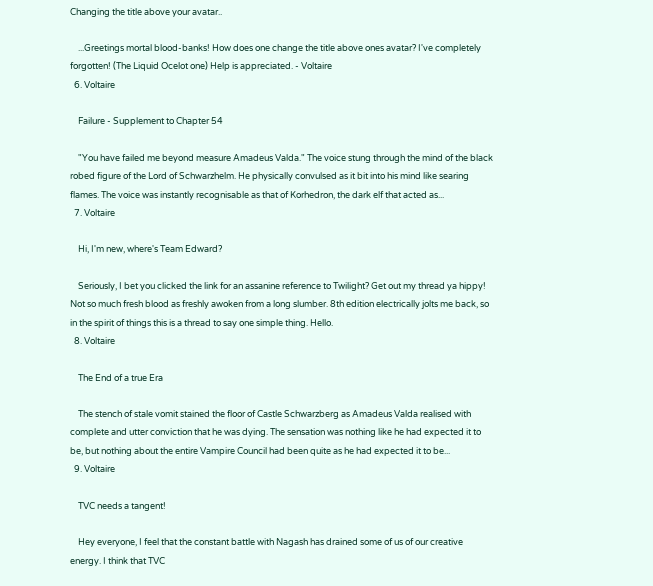Changing the title above your avatar..

    ...Greetings mortal blood-banks! How does one change the title above ones avatar? I've completely forgotten! (The Liquid Ocelot one) Help is appreciated. - Voltaire
  6. Voltaire

    Failure - Supplement to Chapter 54

    "You have failed me beyond measure Amadeus Valda." The voice stung through the mind of the black robed figure of the Lord of Schwarzhelm. He physically convulsed as it bit into his mind like searing flames. The voice was instantly recognisable as that of Korhedron, the dark elf that acted as...
  7. Voltaire

    Hi, I'm new, where's Team Edward?

    Seriously, I bet you clicked the link for an assanine reference to Twilight? Get out my thread ya hippy! Not so much fresh blood as freshly awoken from a long slumber. 8th edition electrically jolts me back, so in the spirit of things this is a thread to say one simple thing. Hello.
  8. Voltaire

    The End of a true Era

    The stench of stale vomit stained the floor of Castle Schwarzberg as Amadeus Valda realised with complete and utter conviction that he was dying. The sensation was nothing like he had expected it to be, but nothing about the entire Vampire Council had been quite as he had expected it to be...
  9. Voltaire

    TVC needs a tangent!

    Hey everyone, I feel that the constant battle with Nagash has drained some of us of our creative energy. I think that TVC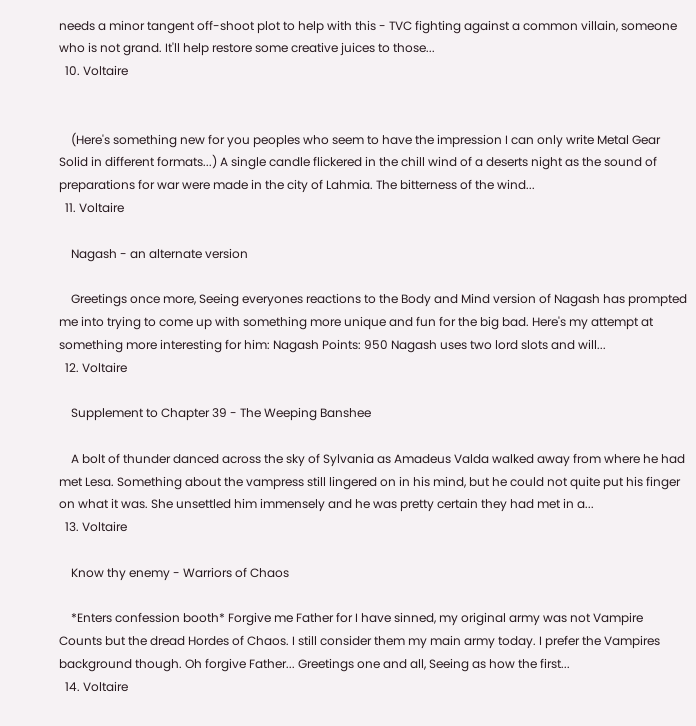needs a minor tangent off-shoot plot to help with this - TVC fighting against a common villain, someone who is not grand. It'll help restore some creative juices to those...
  10. Voltaire


    (Here's something new for you peoples who seem to have the impression I can only write Metal Gear Solid in different formats...) A single candle flickered in the chill wind of a deserts night as the sound of preparations for war were made in the city of Lahmia. The bitterness of the wind...
  11. Voltaire

    Nagash - an alternate version

    Greetings once more, Seeing everyones reactions to the Body and Mind version of Nagash has prompted me into trying to come up with something more unique and fun for the big bad. Here's my attempt at something more interesting for him: Nagash Points: 950 Nagash uses two lord slots and will...
  12. Voltaire

    Supplement to Chapter 39 - The Weeping Banshee

    A bolt of thunder danced across the sky of Sylvania as Amadeus Valda walked away from where he had met Lesa. Something about the vampress still lingered on in his mind, but he could not quite put his finger on what it was. She unsettled him immensely and he was pretty certain they had met in a...
  13. Voltaire

    Know thy enemy - Warriors of Chaos

    *Enters confession booth* Forgive me Father for I have sinned, my original army was not Vampire Counts but the dread Hordes of Chaos. I still consider them my main army today. I prefer the Vampires background though. Oh forgive Father... Greetings one and all, Seeing as how the first...
  14. Voltaire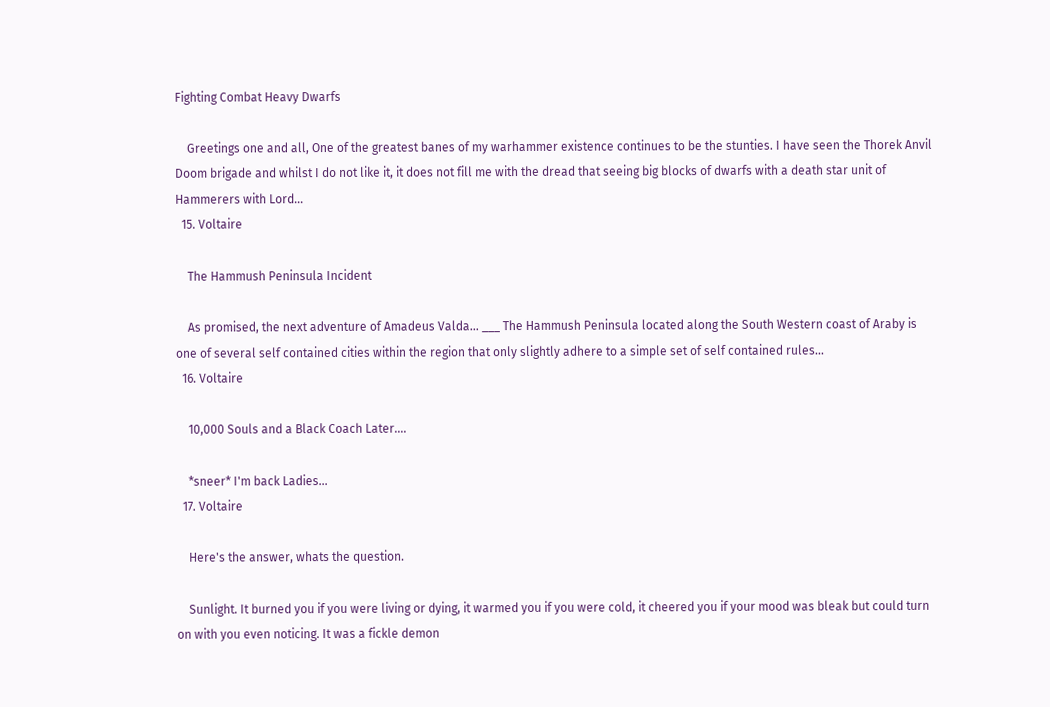Fighting Combat Heavy Dwarfs

    Greetings one and all, One of the greatest banes of my warhammer existence continues to be the stunties. I have seen the Thorek Anvil Doom brigade and whilst I do not like it, it does not fill me with the dread that seeing big blocks of dwarfs with a death star unit of Hammerers with Lord...
  15. Voltaire

    The Hammush Peninsula Incident

    As promised, the next adventure of Amadeus Valda... ___ The Hammush Peninsula located along the South Western coast of Araby is one of several self contained cities within the region that only slightly adhere to a simple set of self contained rules...
  16. Voltaire

    10,000 Souls and a Black Coach Later....

    *sneer* I'm back Ladies...
  17. Voltaire

    Here's the answer, whats the question.

    Sunlight. It burned you if you were living or dying, it warmed you if you were cold, it cheered you if your mood was bleak but could turn on with you even noticing. It was a fickle demon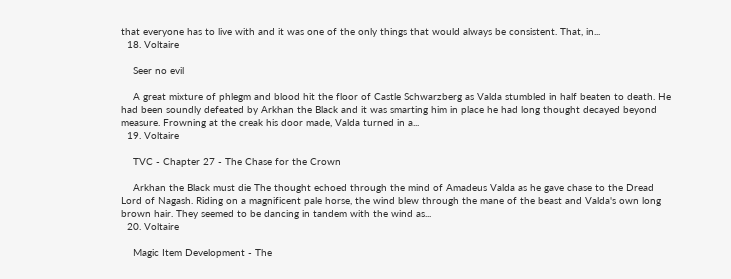that everyone has to live with and it was one of the only things that would always be consistent. That, in...
  18. Voltaire

    Seer no evil

    A great mixture of phlegm and blood hit the floor of Castle Schwarzberg as Valda stumbled in half beaten to death. He had been soundly defeated by Arkhan the Black and it was smarting him in place he had long thought decayed beyond measure. Frowning at the creak his door made, Valda turned in a...
  19. Voltaire

    TVC - Chapter 27 - The Chase for the Crown

    Arkhan the Black must die The thought echoed through the mind of Amadeus Valda as he gave chase to the Dread Lord of Nagash. Riding on a magnificent pale horse, the wind blew through the mane of the beast and Valda's own long brown hair. They seemed to be dancing in tandem with the wind as...
  20. Voltaire

    Magic Item Development - The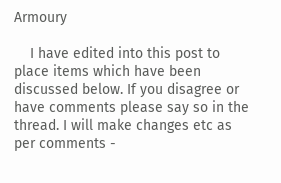Armoury

    I have edited into this post to place items which have been discussed below. If you disagree or have comments please say so in the thread. I will make changes etc as per comments -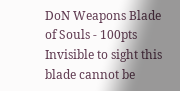DoN Weapons Blade of Souls - 100pts Invisible to sight this blade cannot be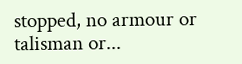stopped, no armour or talisman or...